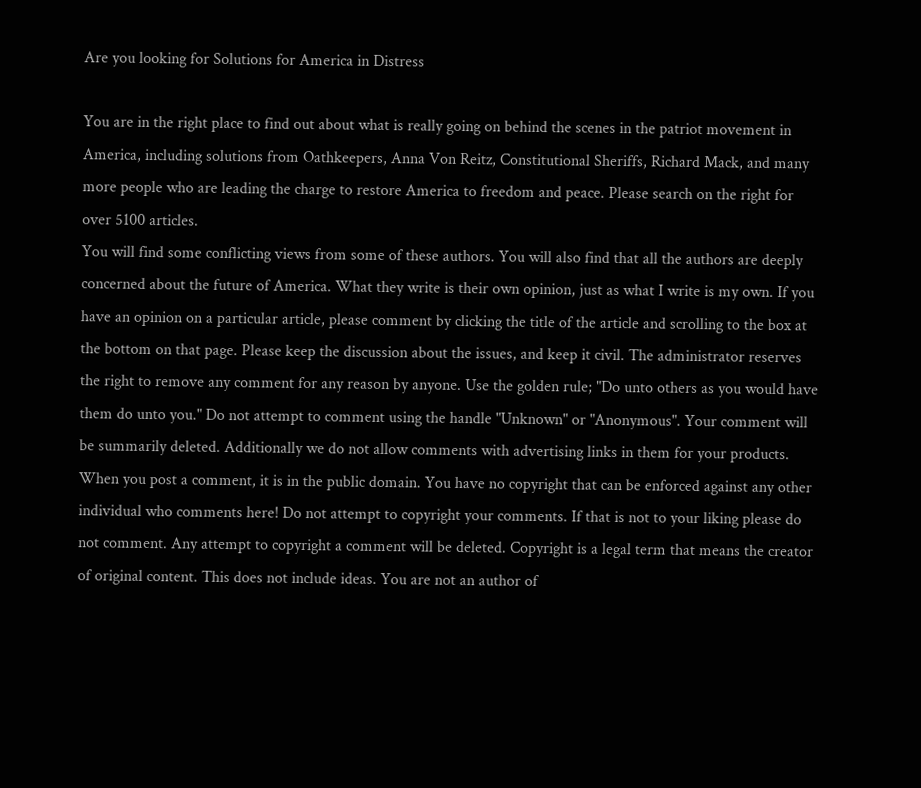Are you looking for Solutions for America in Distress

You are in the right place to find out about what is really going on behind the scenes in the patriot movement in America, including solutions from Oathkeepers, Anna Von Reitz, Constitutional Sheriffs, Richard Mack, and many more people who are leading the charge to restore America to freedom and peace. Please search on the right for over 5100 articles.
You will find some conflicting views from some of these authors. You will also find that all the authors are deeply concerned about the future of America. What they write is their own opinion, just as what I write is my own. If you have an opinion on a particular article, please comment by clicking the title of the article and scrolling to the box at the bottom on that page. Please keep the discussion about the issues, and keep it civil. The administrator reserves the right to remove any comment for any reason by anyone. Use the golden rule; "Do unto others as you would have them do unto you." Do not attempt to comment using the handle "Unknown" or "Anonymous". Your comment will be summarily deleted. Additionally we do not allow comments with advertising links in them for your products. When you post a comment, it is in the public domain. You have no copyright that can be enforced against any other individual who comments here! Do not attempt to copyright your comments. If that is not to your liking please do not comment. Any attempt to copyright a comment will be deleted. Copyright is a legal term that means the creator of original content. This does not include ideas. You are not an author of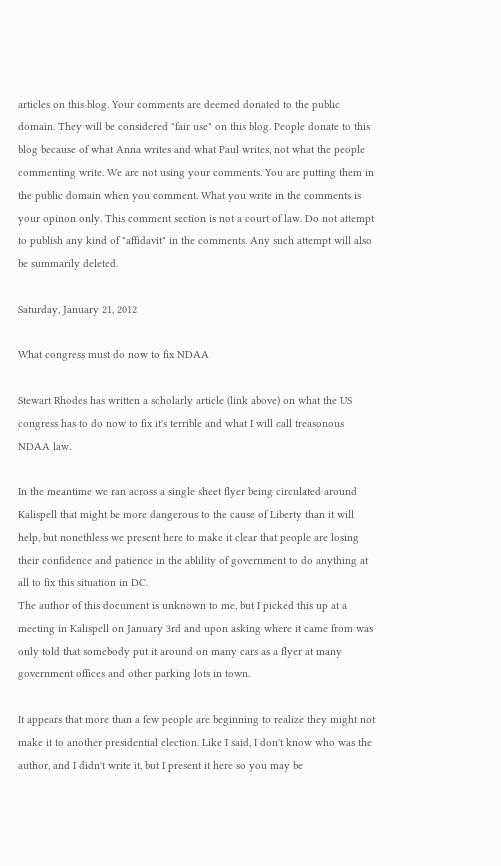articles on this blog. Your comments are deemed donated to the public domain. They will be considered "fair use" on this blog. People donate to this blog because of what Anna writes and what Paul writes, not what the people commenting write. We are not using your comments. You are putting them in the public domain when you comment. What you write in the comments is your opinon only. This comment section is not a court of law. Do not attempt to publish any kind of "affidavit" in the comments. Any such attempt will also be summarily deleted.

Saturday, January 21, 2012

What congress must do now to fix NDAA

Stewart Rhodes has written a scholarly article (link above) on what the US congress has to do now to fix it's terrible and what I will call treasonous NDAA law.

In the meantime we ran across a single sheet flyer being circulated around Kalispell that might be more dangerous to the cause of Liberty than it will help, but nonethless we present here to make it clear that people are losing their confidence and patience in the ablility of government to do anything at all to fix this situation in DC.
The author of this document is unknown to me, but I picked this up at a meeting in Kalispell on January 3rd and upon asking where it came from was only told that somebody put it around on many cars as a flyer at many government offices and other parking lots in town.

It appears that more than a few people are beginning to realize they might not make it to another presidential election. Like I said, I don't know who was the author, and I didn't write it, but I present it here so you may be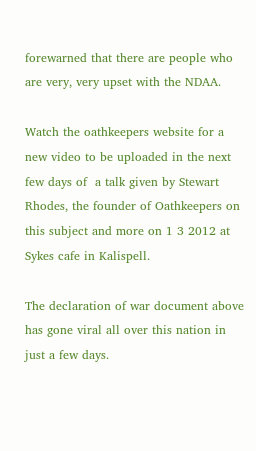forewarned that there are people who are very, very upset with the NDAA.

Watch the oathkeepers website for a new video to be uploaded in the next few days of  a talk given by Stewart Rhodes, the founder of Oathkeepers on this subject and more on 1 3 2012 at Sykes cafe in Kalispell.

The declaration of war document above has gone viral all over this nation in just a few days.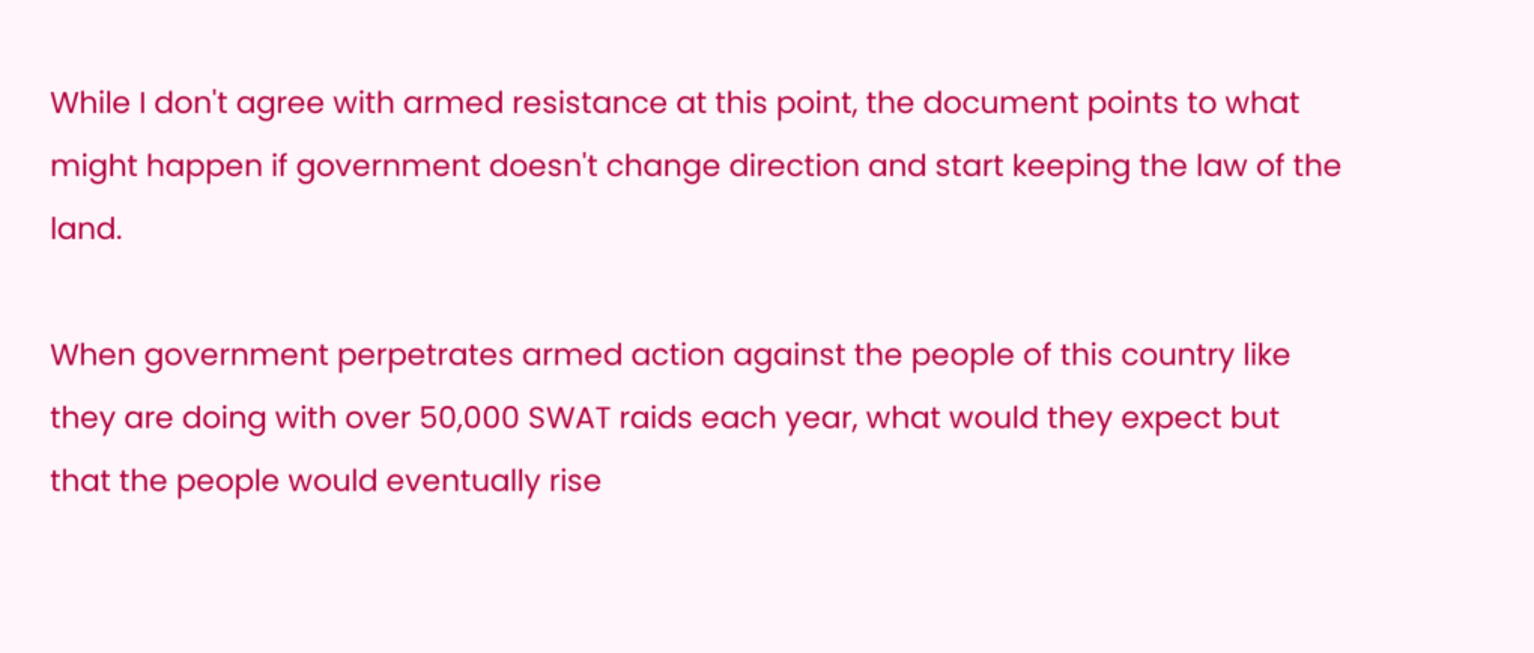While I don't agree with armed resistance at this point, the document points to what might happen if government doesn't change direction and start keeping the law of the land.

When government perpetrates armed action against the people of this country like they are doing with over 50,000 SWAT raids each year, what would they expect but that the people would eventually rise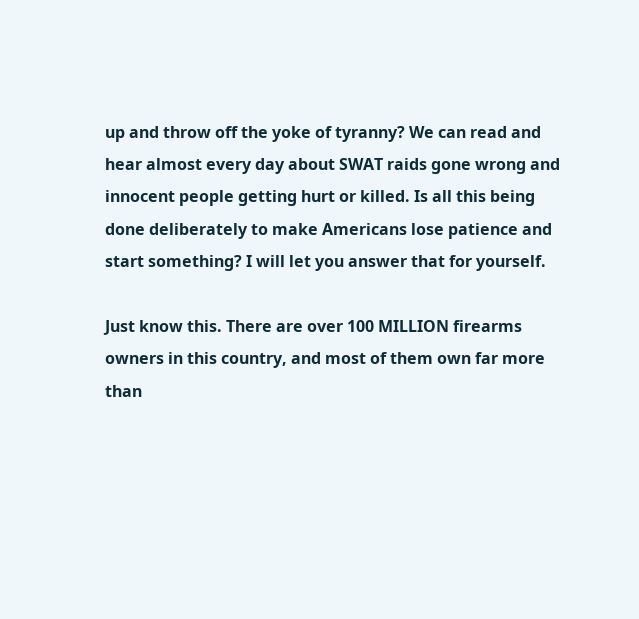up and throw off the yoke of tyranny? We can read and hear almost every day about SWAT raids gone wrong and innocent people getting hurt or killed. Is all this being done deliberately to make Americans lose patience and start something? I will let you answer that for yourself.

Just know this. There are over 100 MILLION firearms owners in this country, and most of them own far more than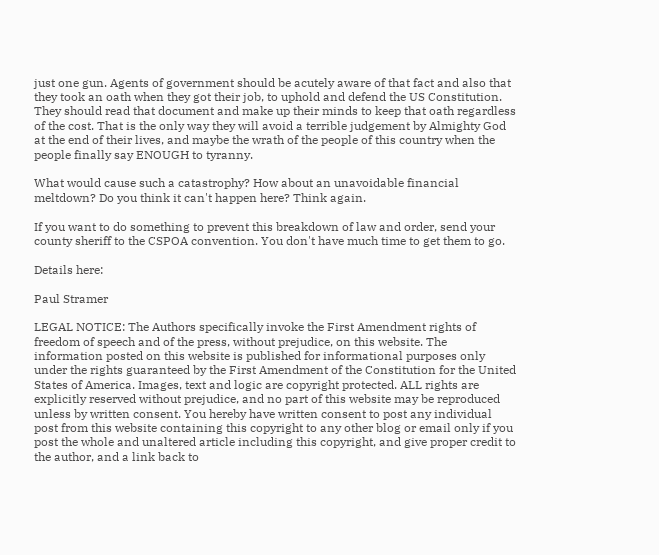just one gun. Agents of government should be acutely aware of that fact and also that they took an oath when they got their job, to uphold and defend the US Constitution. They should read that document and make up their minds to keep that oath regardless of the cost. That is the only way they will avoid a terrible judgement by Almighty God at the end of their lives, and maybe the wrath of the people of this country when the people finally say ENOUGH to tyranny.

What would cause such a catastrophy? How about an unavoidable financial meltdown? Do you think it can't happen here? Think again.

If you want to do something to prevent this breakdown of law and order, send your county sheriff to the CSPOA convention. You don't have much time to get them to go.

Details here:

Paul Stramer

LEGAL NOTICE: The Authors specifically invoke the First Amendment rights of freedom of speech and of the press, without prejudice, on this website. The information posted on this website is published for informational purposes only under the rights guaranteed by the First Amendment of the Constitution for the United States of America. Images, text and logic are copyright protected. ALL rights are explicitly reserved without prejudice, and no part of this website may be reproduced unless by written consent. You hereby have written consent to post any individual post from this website containing this copyright to any other blog or email only if you post the whole and unaltered article including this copyright, and give proper credit to the author, and a link back to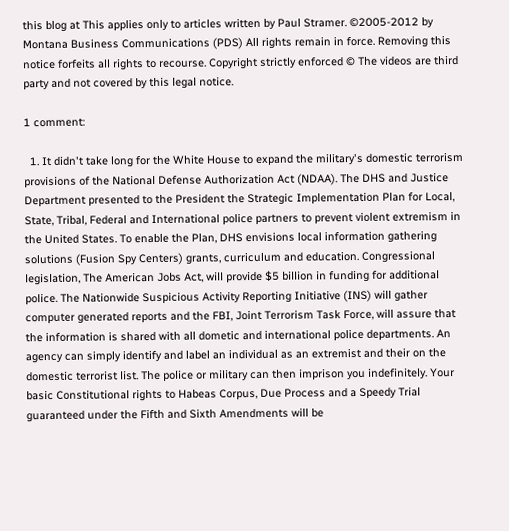this blog at This applies only to articles written by Paul Stramer. ©2005-2012 by Montana Business Communications (PDS) All rights remain in force. Removing this notice forfeits all rights to recourse. Copyright strictly enforced © The videos are third party and not covered by this legal notice.

1 comment:

  1. It didn't take long for the White House to expand the military's domestic terrorism provisions of the National Defense Authorization Act (NDAA). The DHS and Justice Department presented to the President the Strategic Implementation Plan for Local, State, Tribal, Federal and International police partners to prevent violent extremism in the United States. To enable the Plan, DHS envisions local information gathering solutions (Fusion Spy Centers) grants, curriculum and education. Congressional legislation, The American Jobs Act, will provide $5 billion in funding for additional police. The Nationwide Suspicious Activity Reporting Initiative (INS) will gather computer generated reports and the FBI, Joint Terrorism Task Force, will assure that the information is shared with all dometic and international police departments. An agency can simply identify and label an individual as an extremist and their on the domestic terrorist list. The police or military can then imprison you indefinitely. Your basic Constitutional rights to Habeas Corpus, Due Process and a Speedy Trial guaranteed under the Fifth and Sixth Amendments will be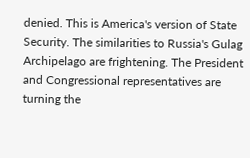denied. This is America's version of State Security. The similarities to Russia's Gulag Archipelago are frightening. The President and Congressional representatives are turning the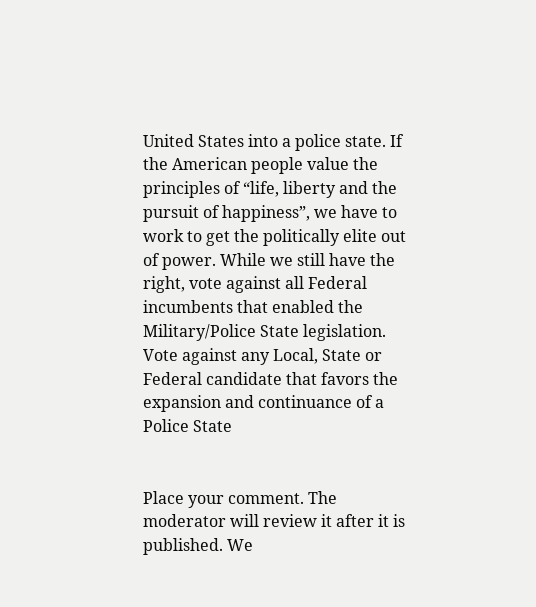United States into a police state. If the American people value the principles of “life, liberty and the pursuit of happiness”, we have to work to get the politically elite out of power. While we still have the right, vote against all Federal incumbents that enabled the Military/Police State legislation. Vote against any Local, State or Federal candidate that favors the expansion and continuance of a Police State


Place your comment. The moderator will review it after it is published. We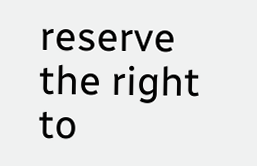reserve the right to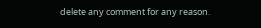delete any comment for any reason.